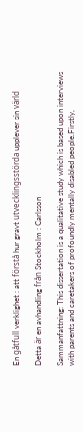En gåtfull verklighet : att förstå hur gravt utvecklingsstörda upplever sin värld

Detta är en avhandling från Stockholm : Carlsson

Sammanfattning: This dissertation is a qualitative study which is based upon interviews with parents and caretakers of profoundly mentally disabled people.Firstly,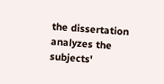the dissertation analyzes the subjects'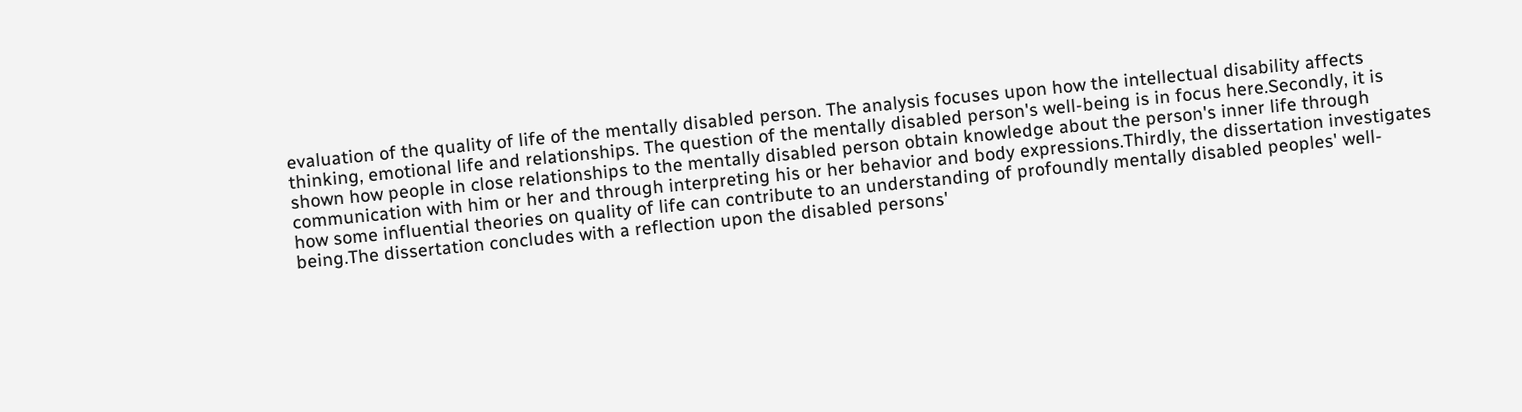evaluation of the quality of life of the mentally disabled person. The analysis focuses upon how the intellectual disability affects thinking, emotional life and relationships. The question of the mentally disabled person's well-being is in focus here.Secondly, it is shown how people in close relationships to the mentally disabled person obtain knowledge about the person's inner life through communication with him or her and through interpreting his or her behavior and body expressions.Thirdly, the dissertation investigates how some influential theories on quality of life can contribute to an understanding of profoundly mentally disabled peoples' well-being.The dissertation concludes with a reflection upon the disabled persons'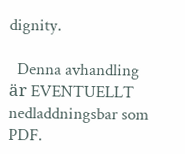dignity.

  Denna avhandling är EVENTUELLT nedladdningsbar som PDF.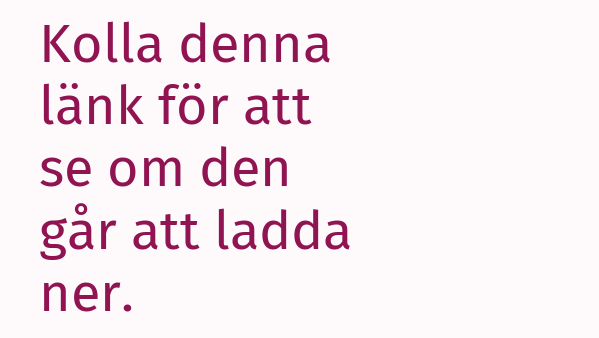Kolla denna länk för att se om den går att ladda ner.